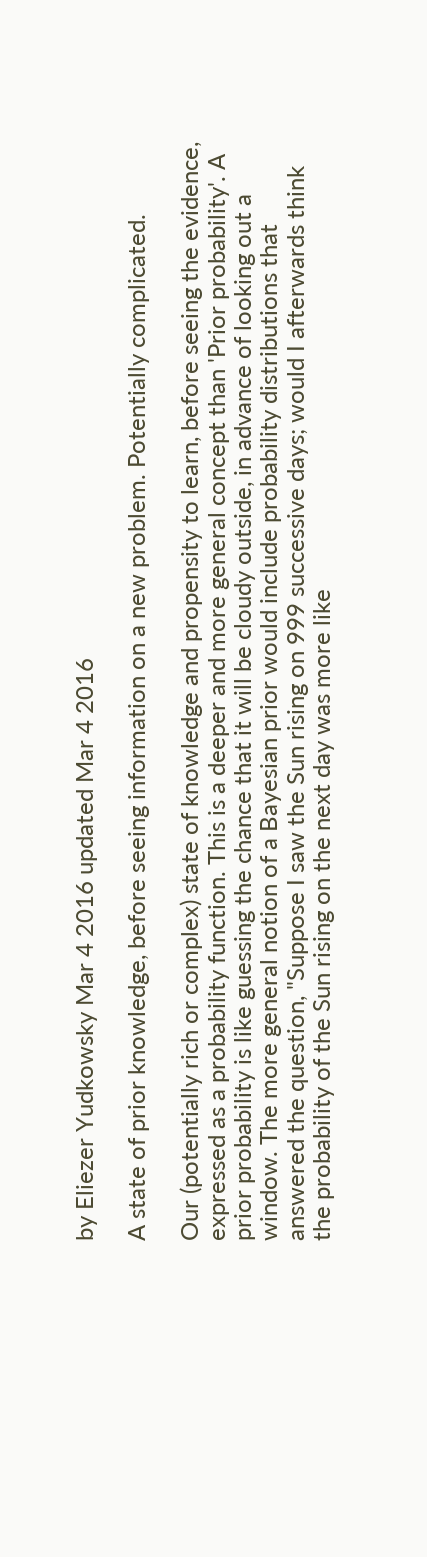by Eliezer Yudkowsky Mar 4 2016 updated Mar 4 2016

A state of prior knowledge, before seeing information on a new problem. Potentially complicated.

Our (potentially rich or complex) state of knowledge and propensity to learn, before seeing the evidence, expressed as a probability function. This is a deeper and more general concept than 'Prior probability'. A prior probability is like guessing the chance that it will be cloudy outside, in advance of looking out a window. The more general notion of a Bayesian prior would include probability distributions that answered the question, "Suppose I saw the Sun rising on 999 successive days; would I afterwards think the probability of the Sun rising on the next day was more like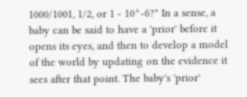1000/1001, 1/2, or 1 - 10^-6?" In a sense, a baby can be said to have a 'prior' before it opens its eyes, and then to develop a model of the world by updating on the evidence it sees after that point. The baby's 'prior'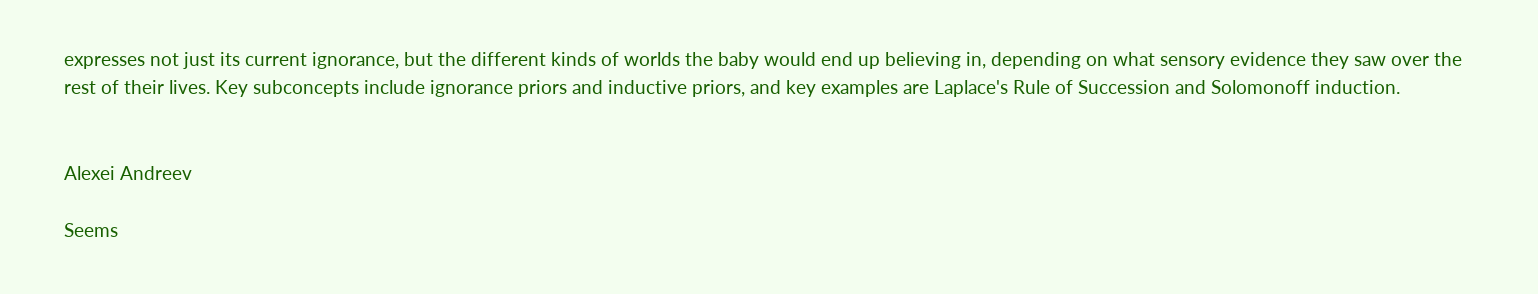expresses not just its current ignorance, but the different kinds of worlds the baby would end up believing in, depending on what sensory evidence they saw over the rest of their lives. Key subconcepts include ignorance priors and inductive priors, and key examples are Laplace's Rule of Succession and Solomonoff induction.


Alexei Andreev

Seems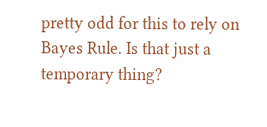pretty odd for this to rely on Bayes Rule. Is that just a temporary thing?